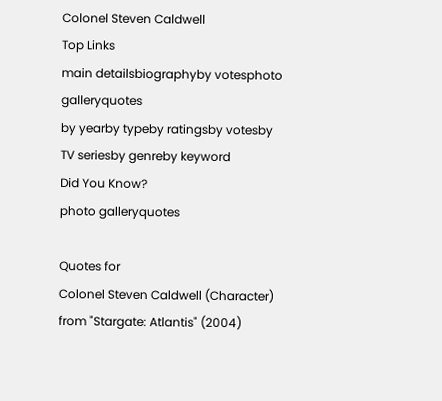Colonel Steven Caldwell
Top Links
main detailsbiographyby votesphoto galleryquotes
by yearby typeby ratingsby votesby TV seriesby genreby keyword
Did You Know?
photo galleryquotes

Quotes for
Colonel Steven Caldwell (Character)
from "Stargate: Atlantis" (2004)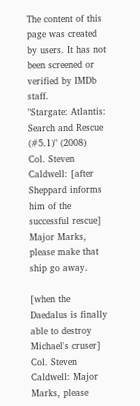The content of this page was created by users. It has not been screened or verified by IMDb staff.
"Stargate: Atlantis: Search and Rescue (#5.1)" (2008)
Col. Steven Caldwell: [after Sheppard informs him of the successful rescue] Major Marks, please make that ship go away.

[when the Daedalus is finally able to destroy Michael's cruser]
Col. Steven Caldwell: Major Marks, please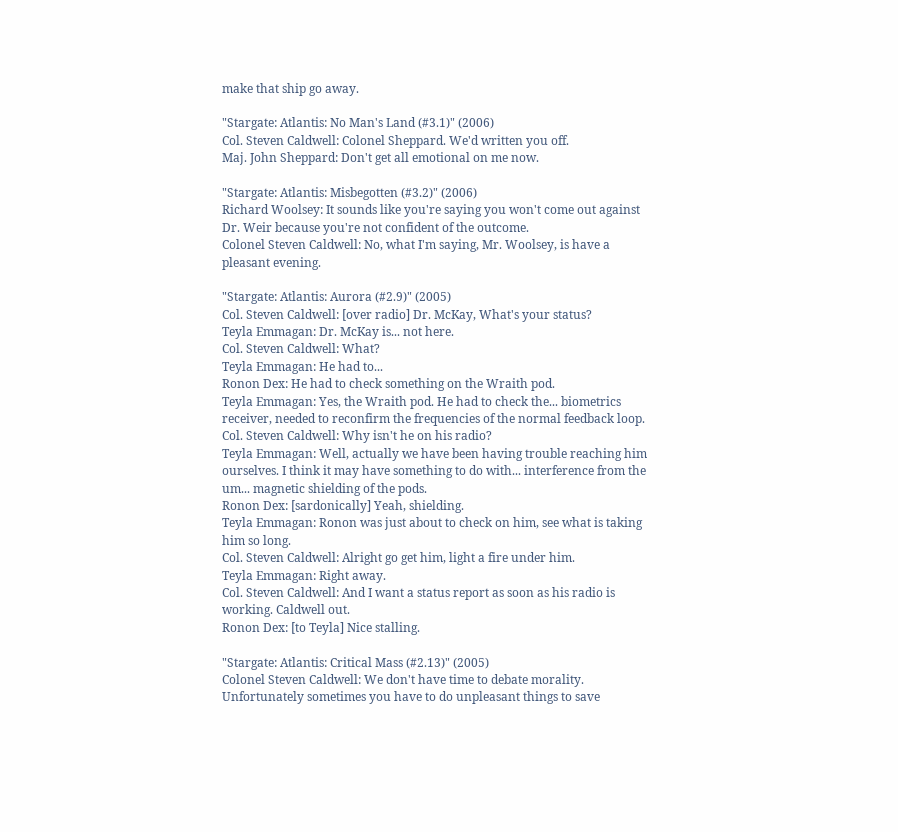make that ship go away.

"Stargate: Atlantis: No Man's Land (#3.1)" (2006)
Col. Steven Caldwell: Colonel Sheppard. We'd written you off.
Maj. John Sheppard: Don't get all emotional on me now.

"Stargate: Atlantis: Misbegotten (#3.2)" (2006)
Richard Woolsey: It sounds like you're saying you won't come out against Dr. Weir because you're not confident of the outcome.
Colonel Steven Caldwell: No, what I'm saying, Mr. Woolsey, is have a pleasant evening.

"Stargate: Atlantis: Aurora (#2.9)" (2005)
Col. Steven Caldwell: [over radio] Dr. McKay, What's your status?
Teyla Emmagan: Dr. McKay is... not here.
Col. Steven Caldwell: What?
Teyla Emmagan: He had to...
Ronon Dex: He had to check something on the Wraith pod.
Teyla Emmagan: Yes, the Wraith pod. He had to check the... biometrics receiver, needed to reconfirm the frequencies of the normal feedback loop.
Col. Steven Caldwell: Why isn't he on his radio?
Teyla Emmagan: Well, actually we have been having trouble reaching him ourselves. I think it may have something to do with... interference from the um... magnetic shielding of the pods.
Ronon Dex: [sardonically] Yeah, shielding.
Teyla Emmagan: Ronon was just about to check on him, see what is taking him so long.
Col. Steven Caldwell: Alright go get him, light a fire under him.
Teyla Emmagan: Right away.
Col. Steven Caldwell: And I want a status report as soon as his radio is working. Caldwell out.
Ronon Dex: [to Teyla] Nice stalling.

"Stargate: Atlantis: Critical Mass (#2.13)" (2005)
Colonel Steven Caldwell: We don't have time to debate morality. Unfortunately sometimes you have to do unpleasant things to save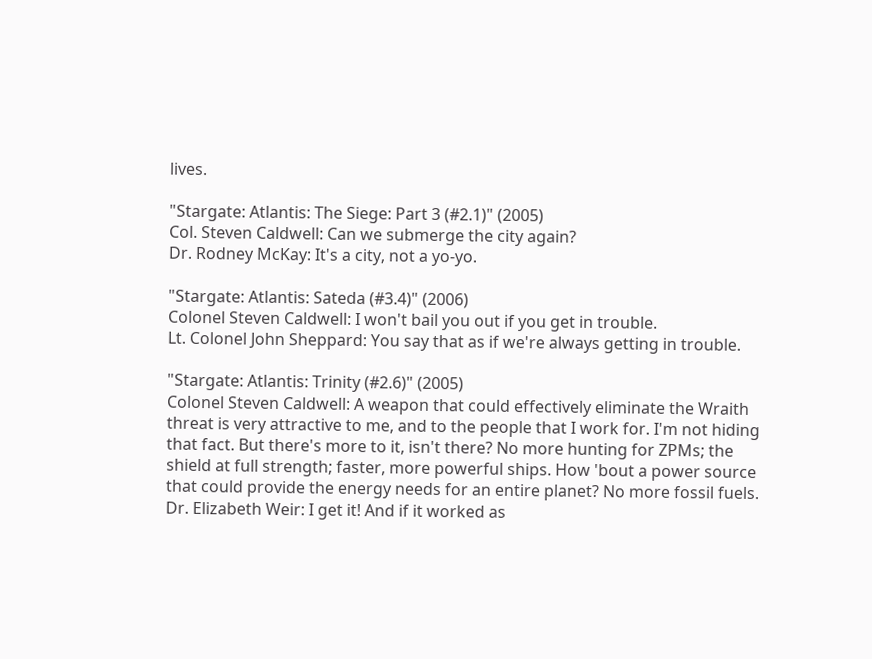lives.

"Stargate: Atlantis: The Siege: Part 3 (#2.1)" (2005)
Col. Steven Caldwell: Can we submerge the city again?
Dr. Rodney McKay: It's a city, not a yo-yo.

"Stargate: Atlantis: Sateda (#3.4)" (2006)
Colonel Steven Caldwell: I won't bail you out if you get in trouble.
Lt. Colonel John Sheppard: You say that as if we're always getting in trouble.

"Stargate: Atlantis: Trinity (#2.6)" (2005)
Colonel Steven Caldwell: A weapon that could effectively eliminate the Wraith threat is very attractive to me, and to the people that I work for. I'm not hiding that fact. But there's more to it, isn't there? No more hunting for ZPMs; the shield at full strength; faster, more powerful ships. How 'bout a power source that could provide the energy needs for an entire planet? No more fossil fuels.
Dr. Elizabeth Weir: I get it! And if it worked as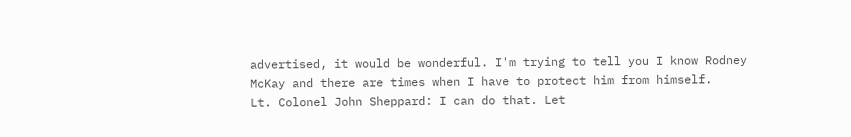advertised, it would be wonderful. I'm trying to tell you I know Rodney McKay and there are times when I have to protect him from himself.
Lt. Colonel John Sheppard: I can do that. Let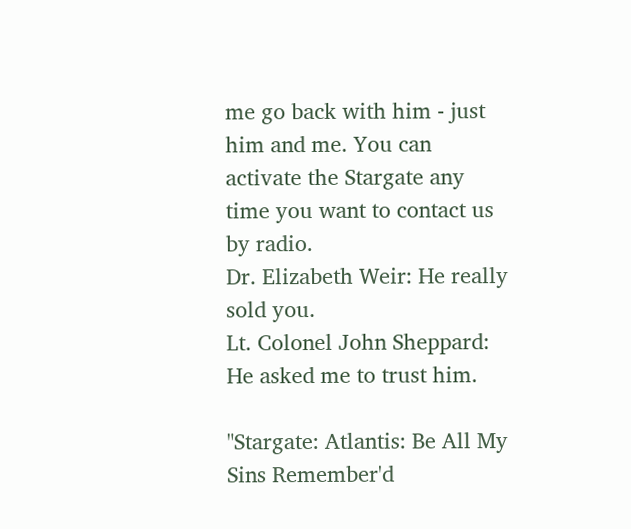me go back with him - just him and me. You can activate the Stargate any time you want to contact us by radio.
Dr. Elizabeth Weir: He really sold you.
Lt. Colonel John Sheppard: He asked me to trust him.

"Stargate: Atlantis: Be All My Sins Remember'd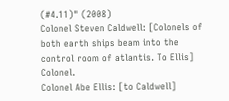(#4.11)" (2008)
Colonel Steven Caldwell: [Colonels of both earth ships beam into the control room of atlantis. To Ellis] Colonel.
Colonel Abe Ellis: [to Caldwell]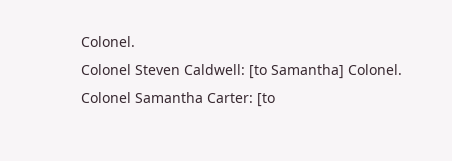Colonel.
Colonel Steven Caldwell: [to Samantha] Colonel.
Colonel Samantha Carter: [to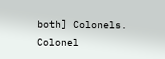both] Colonels.
Colonel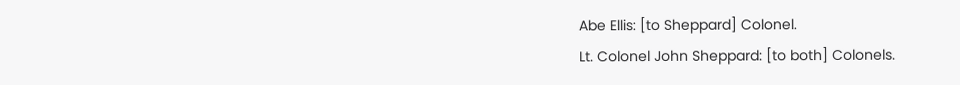Abe Ellis: [to Sheppard] Colonel.
Lt. Colonel John Sheppard: [to both] Colonels.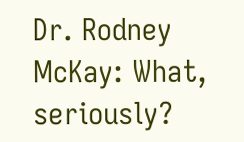Dr. Rodney McKay: What, seriously?